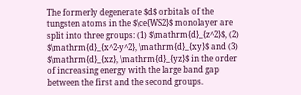The formerly degenerate $d$ orbitals of the tungsten atoms in the $\ce{WS2}$ monolayer are split into three groups: (1) $\mathrm{d}_{z^2}$, (2) $\mathrm{d}_{x^2-y^2}, \mathrm{d}_{xy}$ and (3) $\mathrm{d}_{xz}, \mathrm{d}_{yz}$ in the order of increasing energy with the large band gap between the first and the second groups.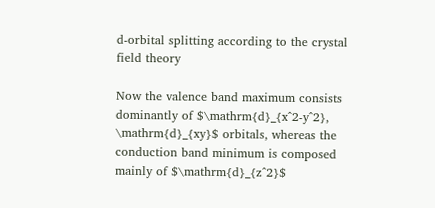d-orbital splitting according to the crystal field theory

Now the valence band maximum consists dominantly of $\mathrm{d}_{x^2-y^2}, \mathrm{d}_{xy}$ orbitals, whereas the conduction band minimum is composed mainly of $\mathrm{d}_{z^2}$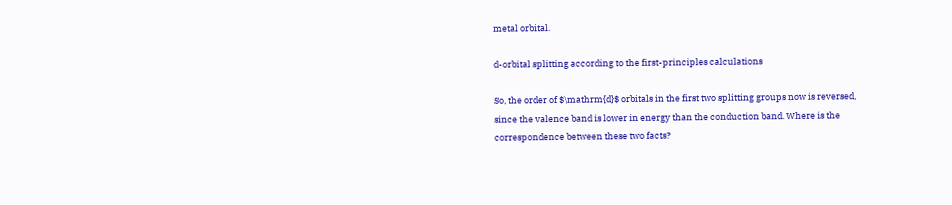metal orbital.

d-orbital splitting according to the first-principles calculations

So, the order of $\mathrm{d}$ orbitals in the first two splitting groups now is reversed, since the valence band is lower in energy than the conduction band. Where is the correspondence between these two facts?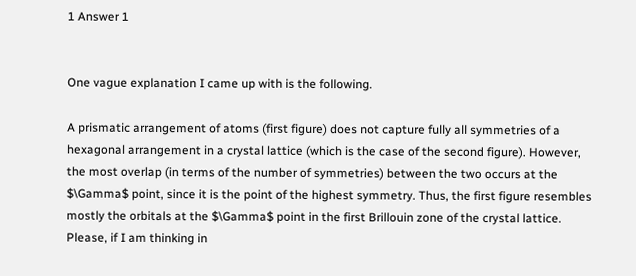1 Answer 1


One vague explanation I came up with is the following.

A prismatic arrangement of atoms (first figure) does not capture fully all symmetries of a hexagonal arrangement in a crystal lattice (which is the case of the second figure). However, the most overlap (in terms of the number of symmetries) between the two occurs at the $\Gamma$ point, since it is the point of the highest symmetry. Thus, the first figure resembles mostly the orbitals at the $\Gamma$ point in the first Brillouin zone of the crystal lattice. Please, if I am thinking in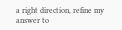a right direction, refine my answer to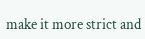make it more strict and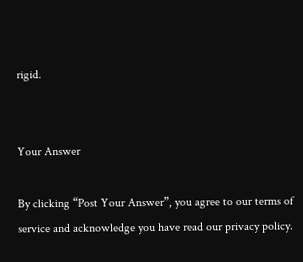rigid.


Your Answer

By clicking “Post Your Answer”, you agree to our terms of service and acknowledge you have read our privacy policy.